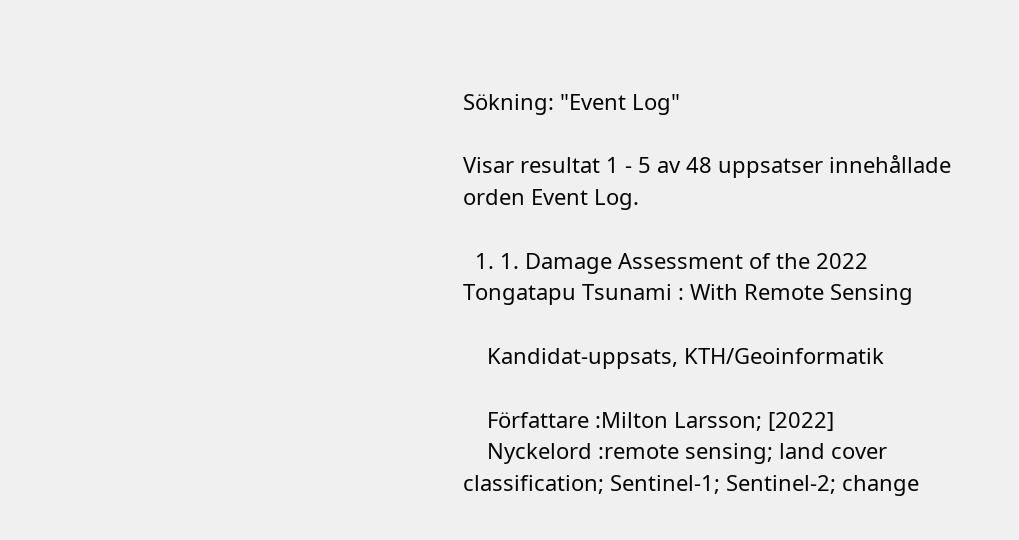Sökning: "Event Log"

Visar resultat 1 - 5 av 48 uppsatser innehållade orden Event Log.

  1. 1. Damage Assessment of the 2022 Tongatapu Tsunami : With Remote Sensing

    Kandidat-uppsats, KTH/Geoinformatik

    Författare :Milton Larsson; [2022]
    Nyckelord :remote sensing; land cover classification; Sentinel-1; Sentinel-2; change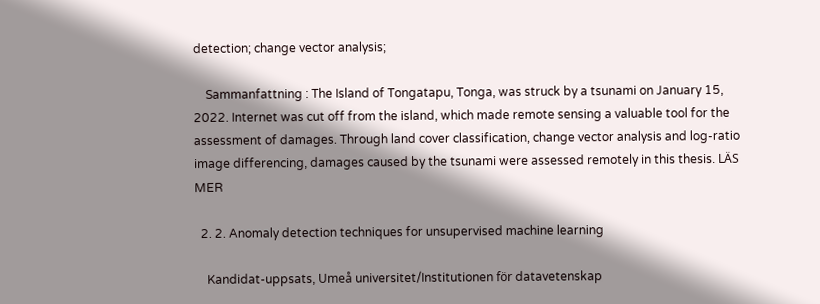detection; change vector analysis;

    Sammanfattning : The Island of Tongatapu, Tonga, was struck by a tsunami on January 15, 2022. Internet was cut off from the island, which made remote sensing a valuable tool for the assessment of damages. Through land cover classification, change vector analysis and log-ratio image differencing, damages caused by the tsunami were assessed remotely in this thesis. LÄS MER

  2. 2. Anomaly detection techniques for unsupervised machine learning

    Kandidat-uppsats, Umeå universitet/Institutionen för datavetenskap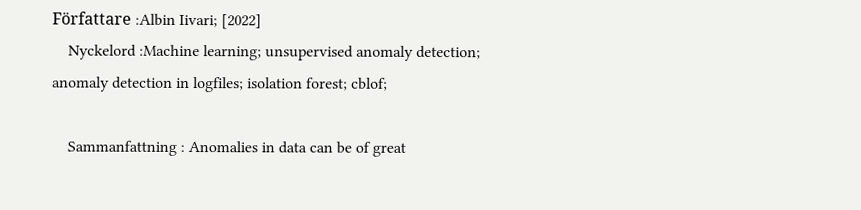Författare :Albin Iivari; [2022]
    Nyckelord :Machine learning; unsupervised anomaly detection; anomaly detection in logfiles; isolation forest; cblof;

    Sammanfattning : Anomalies in data can be of great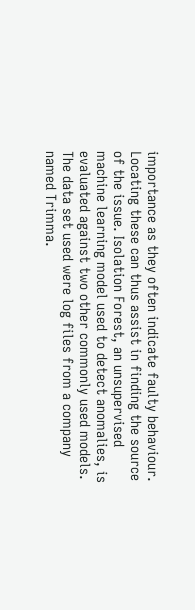importance as they often indicate faulty behaviour. Locating these can thus assist in finding the source of the issue. Isolation Forest, an unsupervised machine learning model used to detect anomalies, is evaluated against two other commonly used models. The data set used were log files from a company named Trimma.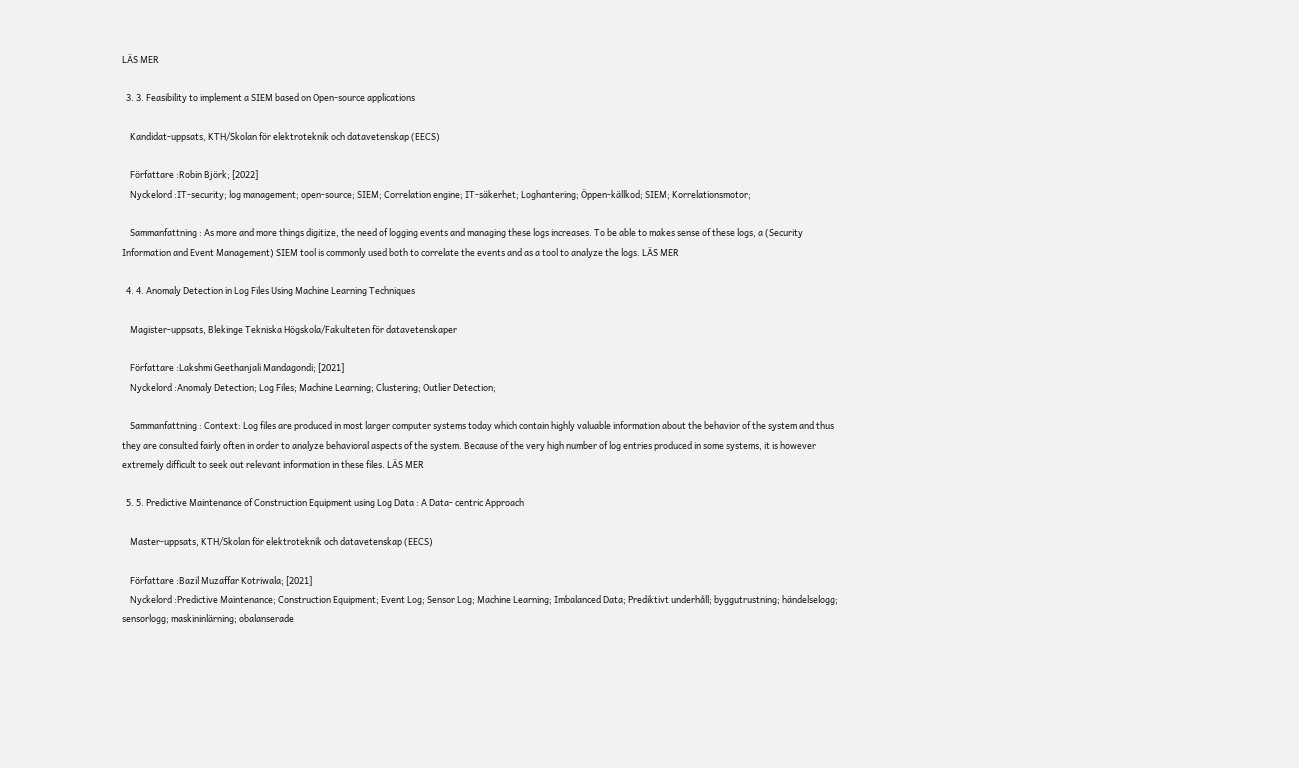LÄS MER

  3. 3. Feasibility to implement a SIEM based on Open-source applications

    Kandidat-uppsats, KTH/Skolan för elektroteknik och datavetenskap (EECS)

    Författare :Robin Björk; [2022]
    Nyckelord :IT-security; log management; open-source; SIEM; Correlation engine; IT-säkerhet; Loghantering; Öppen-källkod; SIEM; Korrelationsmotor;

    Sammanfattning : As more and more things digitize, the need of logging events and managing these logs increases. To be able to makes sense of these logs, a (Security Information and Event Management) SIEM tool is commonly used both to correlate the events and as a tool to analyze the logs. LÄS MER

  4. 4. Anomaly Detection in Log Files Using Machine Learning Techniques

    Magister-uppsats, Blekinge Tekniska Högskola/Fakulteten för datavetenskaper

    Författare :Lakshmi Geethanjali Mandagondi; [2021]
    Nyckelord :Anomaly Detection; Log Files; Machine Learning; Clustering; Outlier Detection;

    Sammanfattning : Context: Log files are produced in most larger computer systems today which contain highly valuable information about the behavior of the system and thus they are consulted fairly often in order to analyze behavioral aspects of the system. Because of the very high number of log entries produced in some systems, it is however extremely difficult to seek out relevant information in these files. LÄS MER

  5. 5. Predictive Maintenance of Construction Equipment using Log Data : A Data- centric Approach

    Master-uppsats, KTH/Skolan för elektroteknik och datavetenskap (EECS)

    Författare :Bazil Muzaffar Kotriwala; [2021]
    Nyckelord :Predictive Maintenance; Construction Equipment; Event Log; Sensor Log; Machine Learning; Imbalanced Data; Prediktivt underhåll; byggutrustning; händelselogg; sensorlogg; maskininlärning; obalanserade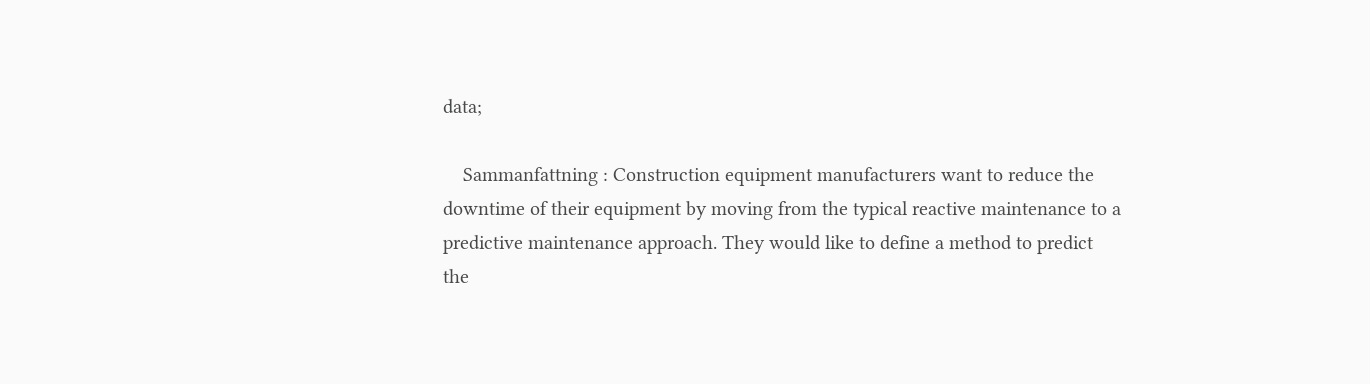data;

    Sammanfattning : Construction equipment manufacturers want to reduce the downtime of their equipment by moving from the typical reactive maintenance to a predictive maintenance approach. They would like to define a method to predict the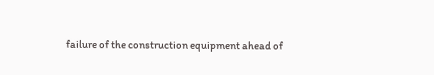failure of the construction equipment ahead of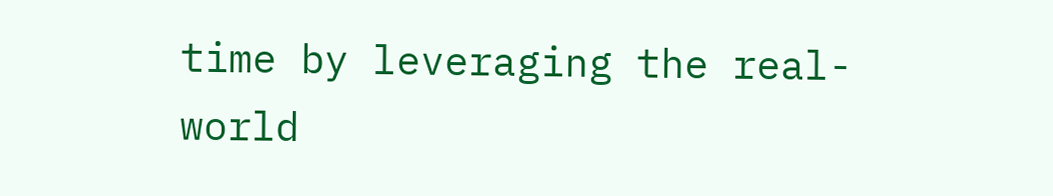time by leveraging the real- world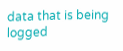data that is being logged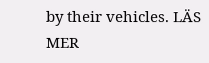by their vehicles. LÄS MER